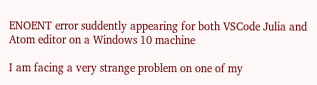ENOENT error suddently appearing for both VSCode Julia and Atom editor on a Windows 10 machine

I am facing a very strange problem on one of my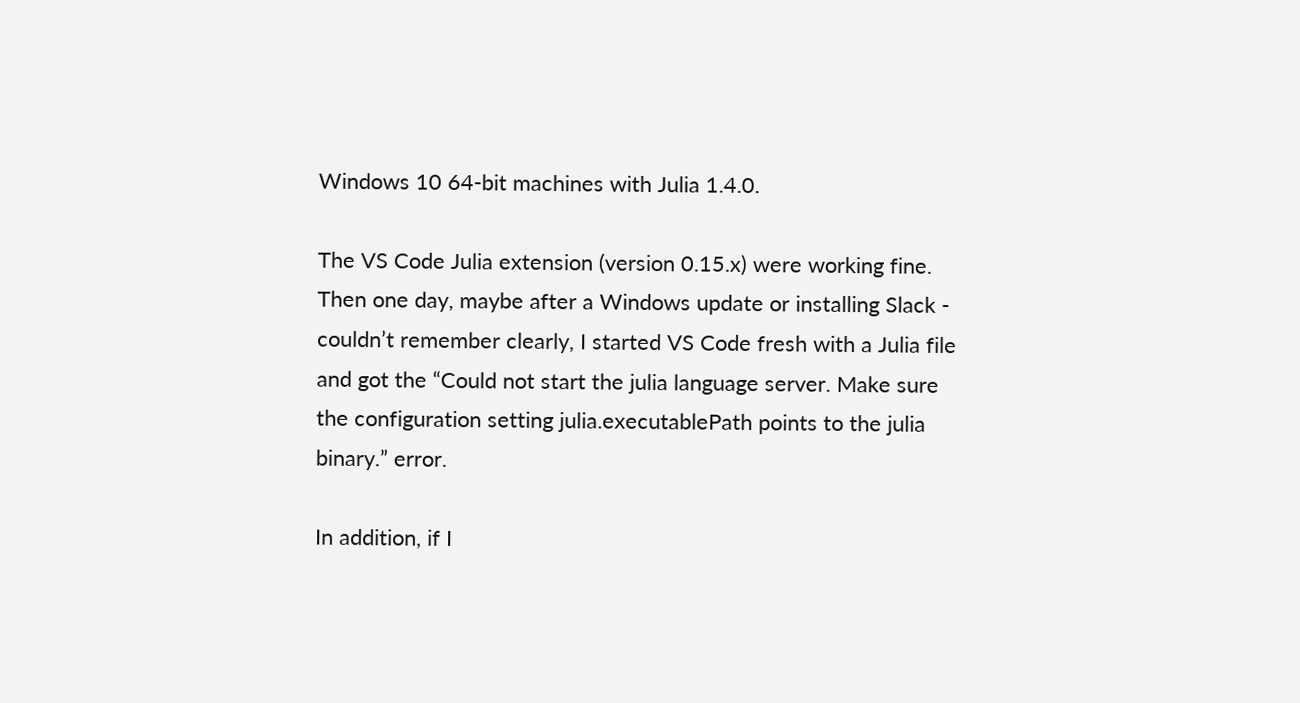Windows 10 64-bit machines with Julia 1.4.0.

The VS Code Julia extension (version 0.15.x) were working fine. Then one day, maybe after a Windows update or installing Slack - couldn’t remember clearly, I started VS Code fresh with a Julia file and got the “Could not start the julia language server. Make sure the configuration setting julia.executablePath points to the julia binary.” error.

In addition, if I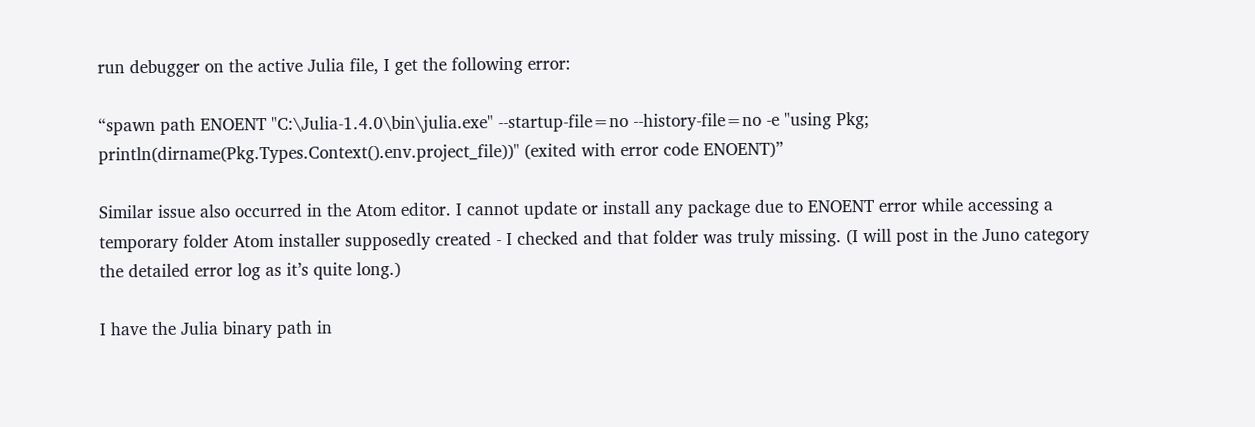run debugger on the active Julia file, I get the following error:

“spawn path ENOENT "C:\Julia-1.4.0\bin\julia.exe" --startup-file=no --history-file=no -e "using Pkg; println(dirname(Pkg.Types.Context().env.project_file))" (exited with error code ENOENT)”

Similar issue also occurred in the Atom editor. I cannot update or install any package due to ENOENT error while accessing a temporary folder Atom installer supposedly created - I checked and that folder was truly missing. (I will post in the Juno category the detailed error log as it’s quite long.)

I have the Julia binary path in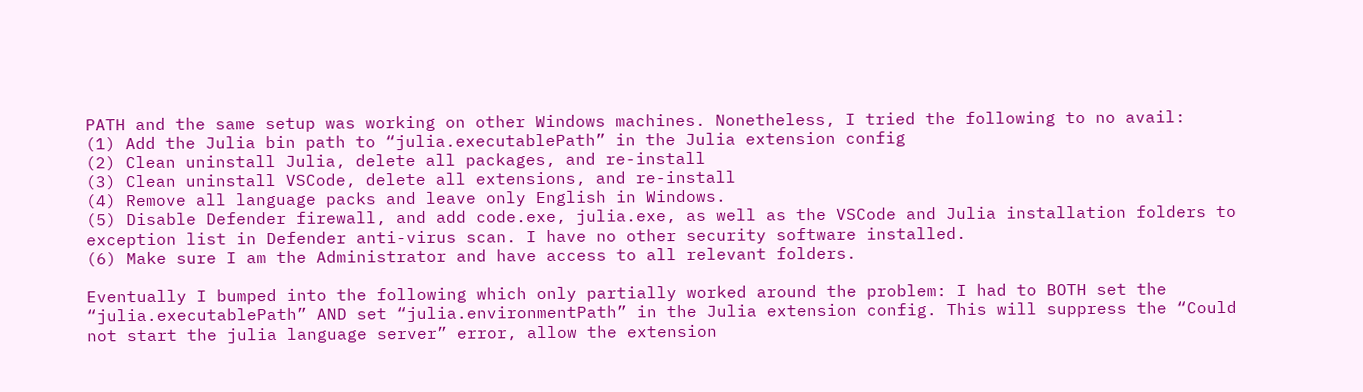PATH and the same setup was working on other Windows machines. Nonetheless, I tried the following to no avail:
(1) Add the Julia bin path to “julia.executablePath” in the Julia extension config
(2) Clean uninstall Julia, delete all packages, and re-install
(3) Clean uninstall VSCode, delete all extensions, and re-install
(4) Remove all language packs and leave only English in Windows.
(5) Disable Defender firewall, and add code.exe, julia.exe, as well as the VSCode and Julia installation folders to exception list in Defender anti-virus scan. I have no other security software installed.
(6) Make sure I am the Administrator and have access to all relevant folders.

Eventually I bumped into the following which only partially worked around the problem: I had to BOTH set the “julia.executablePath” AND set “julia.environmentPath” in the Julia extension config. This will suppress the “Could not start the julia language server” error, allow the extension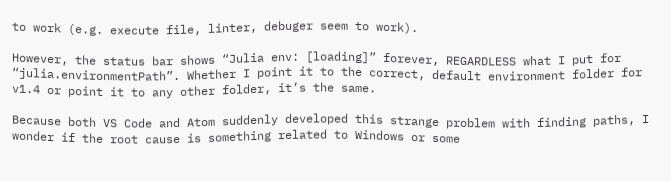to work (e.g. execute file, linter, debuger seem to work).

However, the status bar shows “Julia env: [loading]” forever, REGARDLESS what I put for “julia.environmentPath”. Whether I point it to the correct, default environment folder for v1.4 or point it to any other folder, it’s the same.

Because both VS Code and Atom suddenly developed this strange problem with finding paths, I wonder if the root cause is something related to Windows or some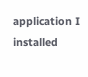application I installed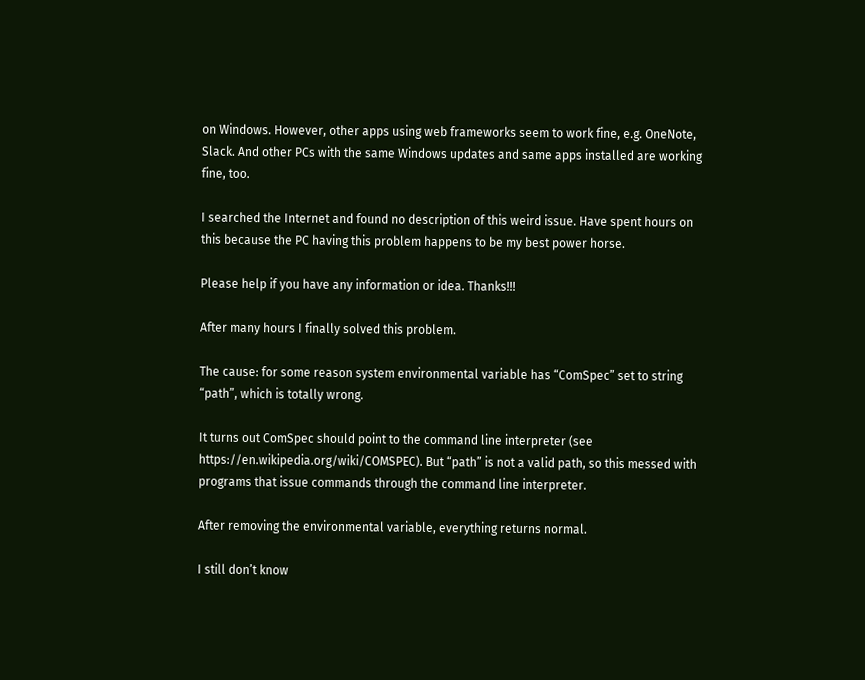on Windows. However, other apps using web frameworks seem to work fine, e.g. OneNote, Slack. And other PCs with the same Windows updates and same apps installed are working fine, too.

I searched the Internet and found no description of this weird issue. Have spent hours on this because the PC having this problem happens to be my best power horse.

Please help if you have any information or idea. Thanks!!!

After many hours I finally solved this problem.

The cause: for some reason system environmental variable has “ComSpec” set to string “path”, which is totally wrong.

It turns out ComSpec should point to the command line interpreter (see https://en.wikipedia.org/wiki/COMSPEC). But “path” is not a valid path, so this messed with programs that issue commands through the command line interpreter.

After removing the environmental variable, everything returns normal.

I still don’t know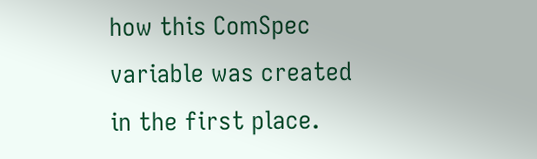how this ComSpec variable was created in the first place.